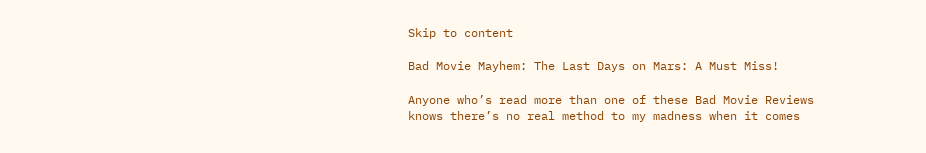Skip to content

Bad Movie Mayhem: The Last Days on Mars: A Must Miss!

Anyone who’s read more than one of these Bad Movie Reviews knows there’s no real method to my madness when it comes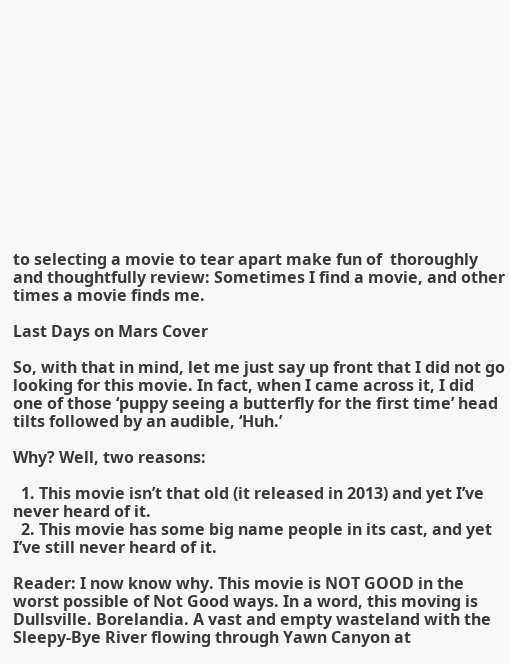to selecting a movie to tear apart make fun of  thoroughly and thoughtfully review: Sometimes I find a movie, and other times a movie finds me.

Last Days on Mars Cover

So, with that in mind, let me just say up front that I did not go looking for this movie. In fact, when I came across it, I did one of those ‘puppy seeing a butterfly for the first time’ head tilts followed by an audible, ‘Huh.’

Why? Well, two reasons:

  1. This movie isn’t that old (it released in 2013) and yet I’ve never heard of it.
  2. This movie has some big name people in its cast, and yet I’ve still never heard of it.

Reader: I now know why. This movie is NOT GOOD in the worst possible of Not Good ways. In a word, this moving is Dullsville. Borelandia. A vast and empty wasteland with the Sleepy-Bye River flowing through Yawn Canyon at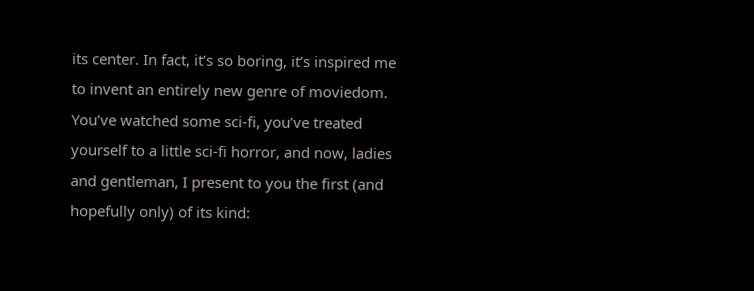its center. In fact, it’s so boring, it’s inspired me to invent an entirely new genre of moviedom. You’ve watched some sci-fi, you’ve treated yourself to a little sci-fi horror, and now, ladies and gentleman, I present to you the first (and hopefully only) of its kind: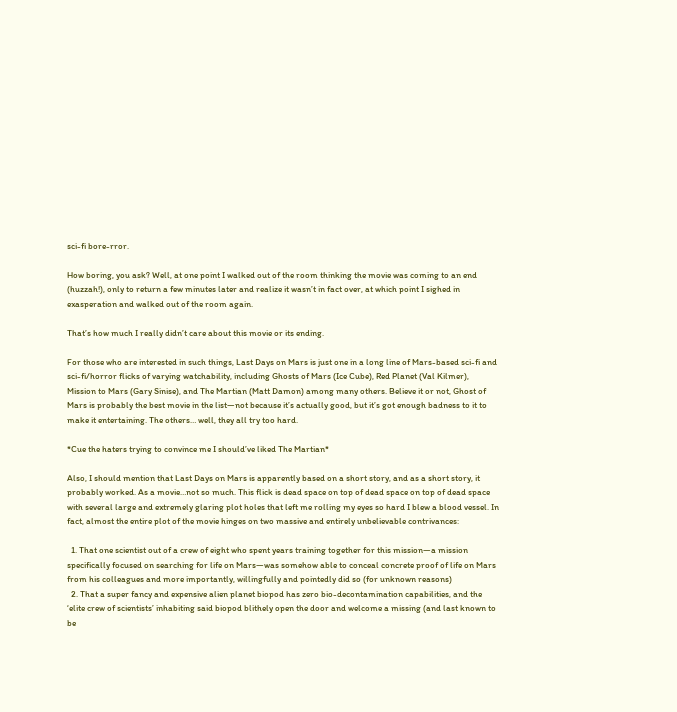sci-fi bore-rror.

How boring, you ask? Well, at one point I walked out of the room thinking the movie was coming to an end (huzzah!), only to return a few minutes later and realize it wasn’t in fact over, at which point I sighed in exasperation and walked out of the room again.

That’s how much I really didn’t care about this movie or its ending.

For those who are interested in such things, Last Days on Mars is just one in a long line of Mars-based sci-fi and sci-fi/horror flicks of varying watchability, including Ghosts of Mars (Ice Cube), Red Planet (Val Kilmer), Mission to Mars (Gary Sinise), and The Martian (Matt Damon) among many others. Believe it or not, Ghost of Mars is probably the best movie in the list—not because it’s actually good, but it’s got enough badness to it to make it entertaining. The others… well, they all try too hard.

*Cue the haters trying to convince me I should’ve liked The Martian*

Also, I should mention that Last Days on Mars is apparently based on a short story, and as a short story, it probably worked. As a movie…not so much. This flick is dead space on top of dead space on top of dead space with several large and extremely glaring plot holes that left me rolling my eyes so hard I blew a blood vessel. In fact, almost the entire plot of the movie hinges on two massive and entirely unbelievable contrivances:

  1. That one scientist out of a crew of eight who spent years training together for this mission—a mission specifically focused on searching for life on Mars—was somehow able to conceal concrete proof of life on Mars from his colleagues and more importantly, willingfully and pointedly did so (for unknown reasons)
  2. That a super fancy and expensive alien planet biopod has zero bio-decontamination capabilities, and the ‘elite crew of scientists’ inhabiting said biopod blithely open the door and welcome a missing (and last known to be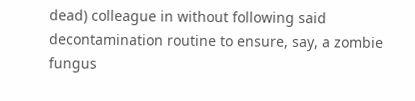dead) colleague in without following said decontamination routine to ensure, say, a zombie fungus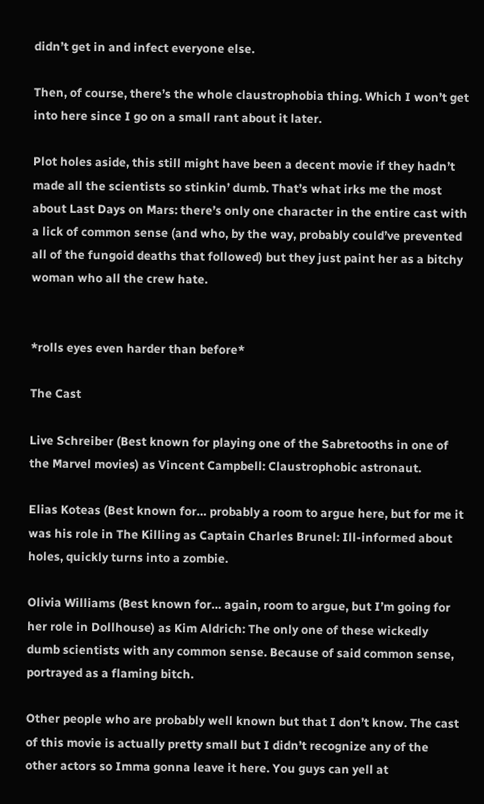didn’t get in and infect everyone else.

Then, of course, there’s the whole claustrophobia thing. Which I won’t get into here since I go on a small rant about it later.

Plot holes aside, this still might have been a decent movie if they hadn’t made all the scientists so stinkin’ dumb. That’s what irks me the most about Last Days on Mars: there’s only one character in the entire cast with a lick of common sense (and who, by the way, probably could’ve prevented all of the fungoid deaths that followed) but they just paint her as a bitchy woman who all the crew hate.


*rolls eyes even harder than before*

The Cast

Live Schreiber (Best known for playing one of the Sabretooths in one of the Marvel movies) as Vincent Campbell: Claustrophobic astronaut.

Elias Koteas (Best known for… probably a room to argue here, but for me it was his role in The Killing as Captain Charles Brunel: Ill-informed about holes, quickly turns into a zombie.

Olivia Williams (Best known for… again, room to argue, but I’m going for her role in Dollhouse) as Kim Aldrich: The only one of these wickedly dumb scientists with any common sense. Because of said common sense, portrayed as a flaming bitch.

Other people who are probably well known but that I don’t know. The cast of this movie is actually pretty small but I didn’t recognize any of the other actors so Imma gonna leave it here. You guys can yell at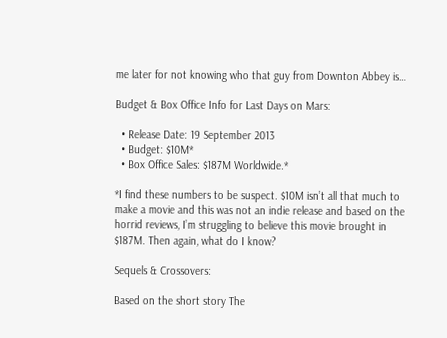me later for not knowing who that guy from Downton Abbey is…

Budget & Box Office Info for Last Days on Mars:

  • Release Date: 19 September 2013
  • Budget: $10M*
  • Box Office Sales: $187M Worldwide.*

*I find these numbers to be suspect. $10M isn’t all that much to make a movie and this was not an indie release and based on the horrid reviews, I’m struggling to believe this movie brought in $187M. Then again, what do I know?

Sequels & Crossovers:

Based on the short story The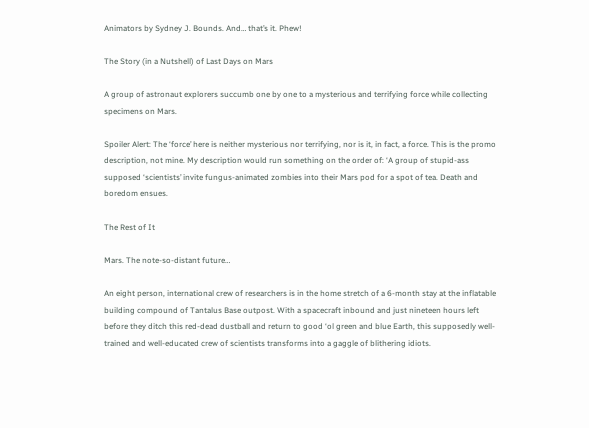Animators by Sydney J. Bounds. And… that’s it. Phew!

The Story (in a Nutshell) of Last Days on Mars

A group of astronaut explorers succumb one by one to a mysterious and terrifying force while collecting specimens on Mars.

Spoiler Alert: The ‘force’ here is neither mysterious nor terrifying, nor is it, in fact, a force. This is the promo description, not mine. My description would run something on the order of: ‘A group of stupid-ass supposed ‘scientists’ invite fungus-animated zombies into their Mars pod for a spot of tea. Death and boredom ensues.

The Rest of It

Mars. The note-so-distant future…

An eight person, international crew of researchers is in the home stretch of a 6-month stay at the inflatable building compound of Tantalus Base outpost. With a spacecraft inbound and just nineteen hours left before they ditch this red-dead dustball and return to good ‘ol green and blue Earth, this supposedly well-trained and well-educated crew of scientists transforms into a gaggle of blithering idiots.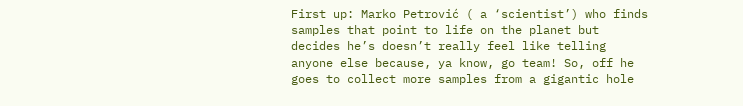First up: Marko Petrović ( a ‘scientist’) who finds samples that point to life on the planet but decides he’s doesn’t really feel like telling anyone else because, ya know, go team! So, off he goes to collect more samples from a gigantic hole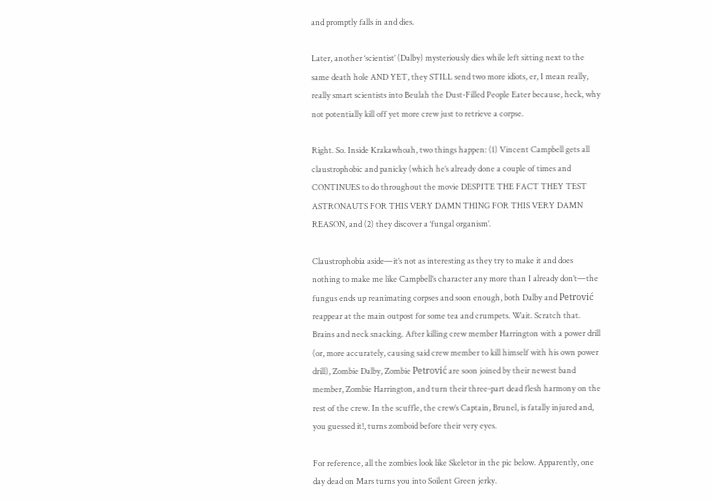and promptly falls in and dies.

Later, another ‘scientist’ (Dalby) mysteriously dies while left sitting next to the same death hole AND YET, they STILL send two more idiots, er, I mean really, really smart scientists into Beulah the Dust-Filled People Eater because, heck, why not potentially kill off yet more crew just to retrieve a corpse.

Right. So. Inside Krakawhoah, two things happen: (1) Vincent Campbell gets all claustrophobic and panicky (which he’s already done a couple of times and CONTINUES to do throughout the movie DESPITE THE FACT THEY TEST ASTRONAUTS FOR THIS VERY DAMN THING FOR THIS VERY DAMN REASON, and (2) they discover a ‘fungal organism’.

Claustrophobia aside—it’s not as interesting as they try to make it and does nothing to make me like Campbell’s character any more than I already don’t—the fungus ends up reanimating corpses and soon enough, both Dalby and Petrović reappear at the main outpost for some tea and crumpets. Wait. Scratch that. Brains and neck snacking. After killing crew member Harrington with a power drill (or, more accurately, causing said crew member to kill himself with his own power drill), Zombie Dalby, Zombie Petrović are soon joined by their newest band member, Zombie Harrington, and turn their three-part dead flesh harmony on the rest of the crew. In the scuffle, the crew’s Captain, Brunel, is fatally injured and, you guessed it!, turns zomboid before their very eyes.

For reference, all the zombies look like Skeletor in the pic below. Apparently, one day dead on Mars turns you into Soilent Green jerky.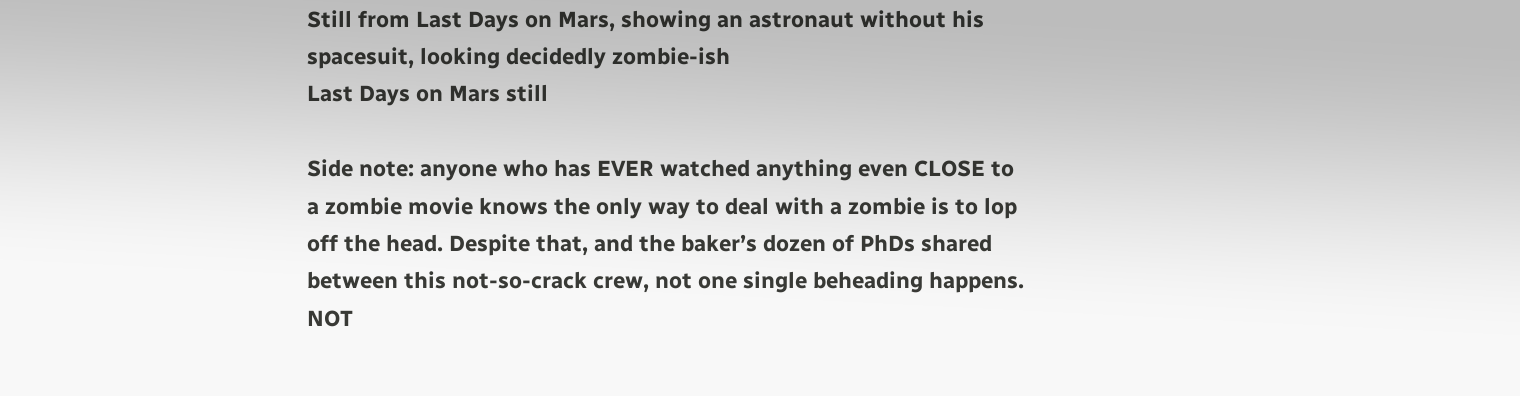Still from Last Days on Mars, showing an astronaut without his spacesuit, looking decidedly zombie-ish
Last Days on Mars still

Side note: anyone who has EVER watched anything even CLOSE to a zombie movie knows the only way to deal with a zombie is to lop off the head. Despite that, and the baker’s dozen of PhDs shared between this not-so-crack crew, not one single beheading happens. NOT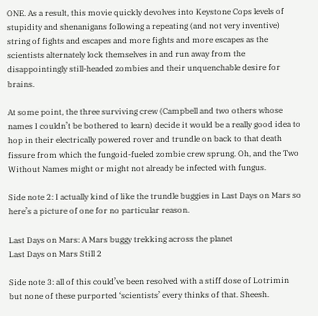ONE. As a result, this movie quickly devolves into Keystone Cops levels of stupidity and shenanigans following a repeating (and not very inventive) string of fights and escapes and more fights and more escapes as the scientists alternately lock themselves in and run away from the disappointingly still-headed zombies and their unquenchable desire for brains.

At some point, the three surviving crew (Campbell and two others whose names I couldn’t be bothered to learn) decide it would be a really good idea to hop in their electrically powered rover and trundle on back to that death fissure from which the fungoid-fueled zombie crew sprung. Oh, and the Two Without Names might or might not already be infected with fungus.

Side note 2: I actually kind of like the trundle buggies in Last Days on Mars so here’s a picture of one for no particular reason.

Last Days on Mars: A Mars buggy trekking across the planet
Last Days on Mars Still 2

Side note 3: all of this could’ve been resolved with a stiff dose of Lotrimin but none of these purported ‘scientists’ every thinks of that. Sheesh.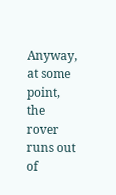Anyway, at some point, the rover runs out of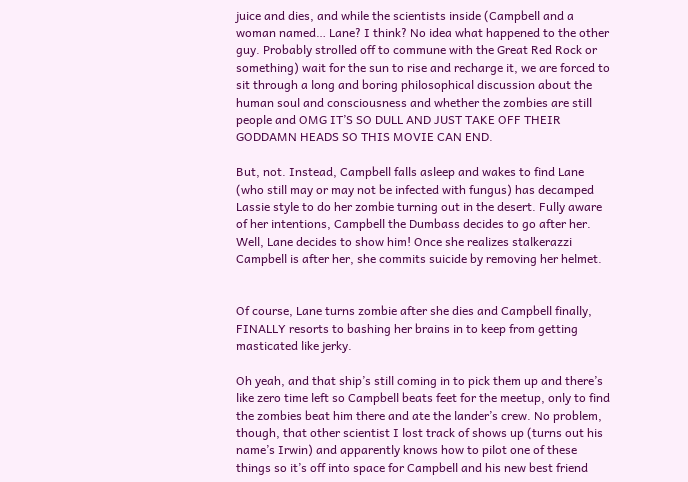juice and dies, and while the scientists inside (Campbell and a woman named… Lane? I think? No idea what happened to the other guy. Probably strolled off to commune with the Great Red Rock or something) wait for the sun to rise and recharge it, we are forced to sit through a long and boring philosophical discussion about the human soul and consciousness and whether the zombies are still people and OMG IT’S SO DULL AND JUST TAKE OFF THEIR GODDAMN HEADS SO THIS MOVIE CAN END.

But, not. Instead, Campbell falls asleep and wakes to find Lane (who still may or may not be infected with fungus) has decamped Lassie style to do her zombie turning out in the desert. Fully aware of her intentions, Campbell the Dumbass decides to go after her. Well, Lane decides to show him! Once she realizes stalkerazzi Campbell is after her, she commits suicide by removing her helmet.


Of course, Lane turns zombie after she dies and Campbell finally, FINALLY resorts to bashing her brains in to keep from getting masticated like jerky.

Oh yeah, and that ship’s still coming in to pick them up and there’s like zero time left so Campbell beats feet for the meetup, only to find the zombies beat him there and ate the lander’s crew. No problem, though, that other scientist I lost track of shows up (turns out his name’s Irwin) and apparently knows how to pilot one of these things so it’s off into space for Campbell and his new best friend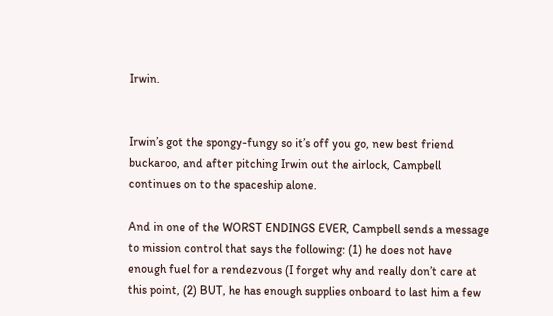Irwin.


Irwin’s got the spongy-fungy so it’s off you go, new best friend buckaroo, and after pitching Irwin out the airlock, Campbell continues on to the spaceship alone.

And in one of the WORST ENDINGS EVER, Campbell sends a message to mission control that says the following: (1) he does not have enough fuel for a rendezvous (I forget why and really don’t care at this point, (2) BUT, he has enough supplies onboard to last him a few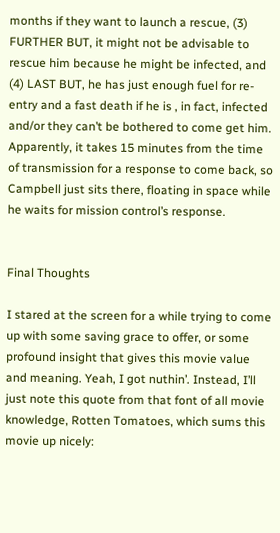months if they want to launch a rescue, (3) FURTHER BUT, it might not be advisable to rescue him because he might be infected, and (4) LAST BUT, he has just enough fuel for re-entry and a fast death if he is , in fact, infected and/or they can’t be bothered to come get him. Apparently, it takes 15 minutes from the time of transmission for a response to come back, so Campbell just sits there, floating in space while he waits for mission control’s response.


Final Thoughts

I stared at the screen for a while trying to come up with some saving grace to offer, or some profound insight that gives this movie value and meaning. Yeah, I got nuthin’. Instead, I’ll just note this quote from that font of all movie knowledge, Rotten Tomatoes, which sums this movie up nicely: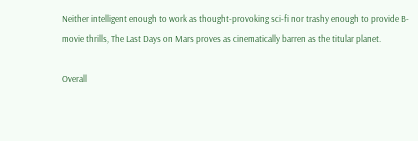Neither intelligent enough to work as thought-provoking sci-fi nor trashy enough to provide B-movie thrills, The Last Days on Mars proves as cinematically barren as the titular planet.

Overall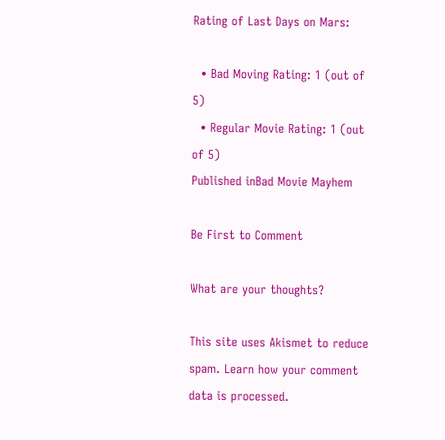Rating of Last Days on Mars:

  • Bad Moving Rating: 1 (out of 5)
  • Regular Movie Rating: 1 (out of 5)
Published inBad Movie Mayhem

Be First to Comment

What are your thoughts?

This site uses Akismet to reduce spam. Learn how your comment data is processed.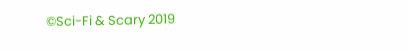©Sci-Fi & Scary 2019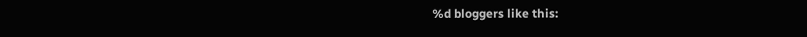%d bloggers like this: